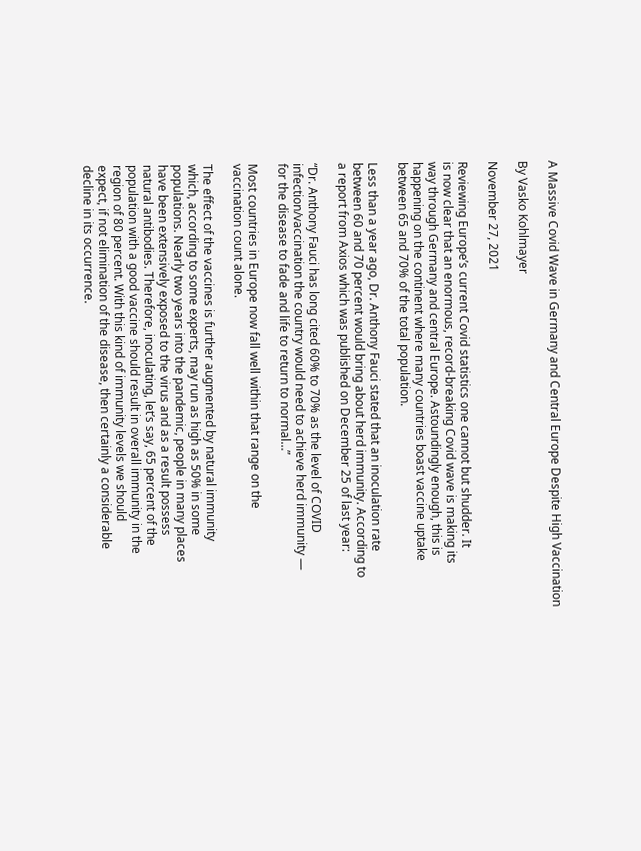A Massive Covid Wave in Germany and Central Europe Despite High Vaccination

By Vasko Kohlmayer

November 27, 2021

Reviewing Europe’s current Covid statistics one cannot but shudder. It
is now clear that an enormous, record-breaking Covid wave is making its
way through Germany and central Europe. Astoundingly enough, this is
happening on the continent where many countries boast vaccine uptake
between 65 and 70% of the total population.

Less than a year ago, Dr. Anthony Fauci stated that an inoculation rate
between 60 and 70 percent would bring about herd immunity. According to
a report from Axios which was published on December 25 of last year:

“Dr. Anthony Fauci has long cited 60% to 70% as the level of COVID
infection/vaccination the country would need to achieve herd immunity —
for the disease to fade and life to return to normal…”

Most countries in Europe now fall well within that range on the
vaccination count alone.

The effect of the vaccines is further augmented by natural immunity
which, according to some experts, may run as high as 50% in some
populations. Nearly two years into the pandemic, people in many places
have been extensively exposed to the virus and as a result possess
natural antibodies. Therefore, inoculating, let’s say, 65 percent of the
population with a good vaccine should result in overall immunity in the
region of 80 percent. With this kind of immunity levels we should
expect, if not elimination of the disease, then certainly a considerable
decline in its occurrence.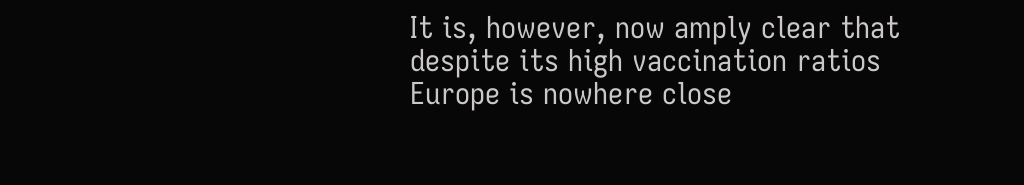It is, however, now amply clear that despite its high vaccination ratios
Europe is nowhere close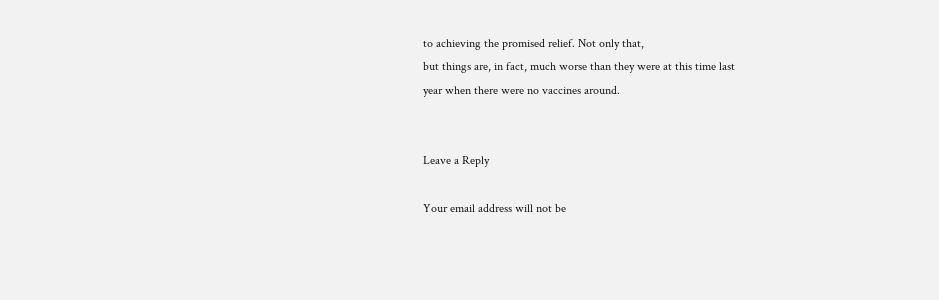to achieving the promised relief. Not only that,
but things are, in fact, much worse than they were at this time last
year when there were no vaccines around.


Leave a Reply

Your email address will not be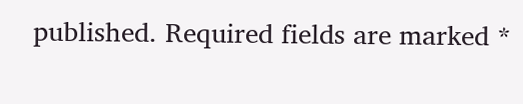published. Required fields are marked *